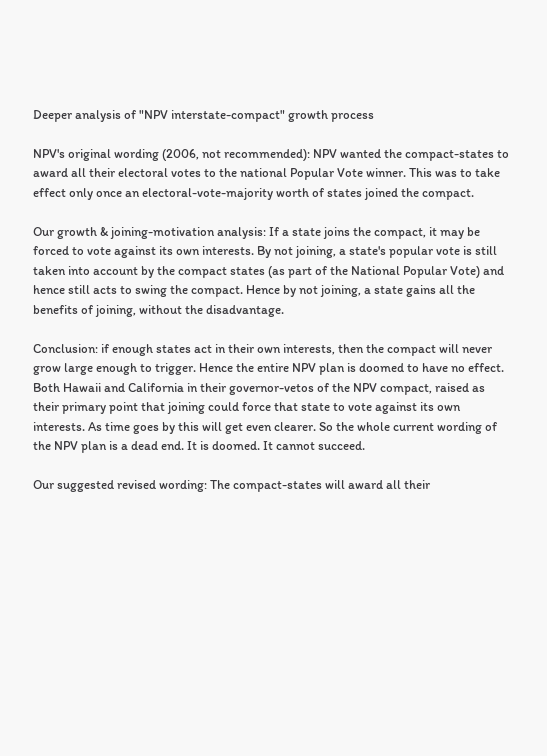Deeper analysis of "NPV interstate-compact" growth process

NPV's original wording (2006, not recommended): NPV wanted the compact-states to award all their electoral votes to the national Popular Vote winner. This was to take effect only once an electoral-vote-majority worth of states joined the compact.

Our growth & joining-motivation analysis: If a state joins the compact, it may be forced to vote against its own interests. By not joining, a state's popular vote is still taken into account by the compact states (as part of the National Popular Vote) and hence still acts to swing the compact. Hence by not joining, a state gains all the benefits of joining, without the disadvantage.

Conclusion: if enough states act in their own interests, then the compact will never grow large enough to trigger. Hence the entire NPV plan is doomed to have no effect. Both Hawaii and California in their governor-vetos of the NPV compact, raised as their primary point that joining could force that state to vote against its own interests. As time goes by this will get even clearer. So the whole current wording of the NPV plan is a dead end. It is doomed. It cannot succeed.

Our suggested revised wording: The compact-states will award all their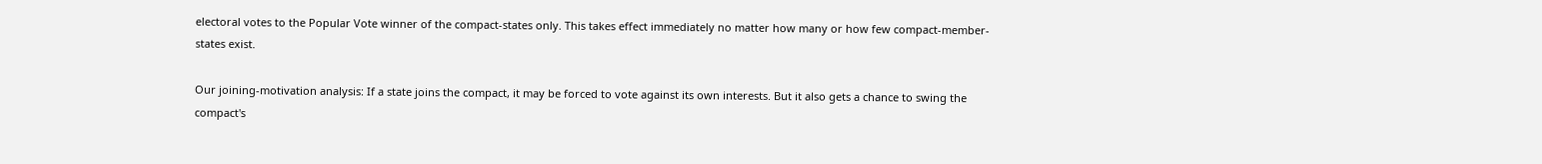electoral votes to the Popular Vote winner of the compact-states only. This takes effect immediately no matter how many or how few compact-member-states exist.

Our joining-motivation analysis: If a state joins the compact, it may be forced to vote against its own interests. But it also gets a chance to swing the compact's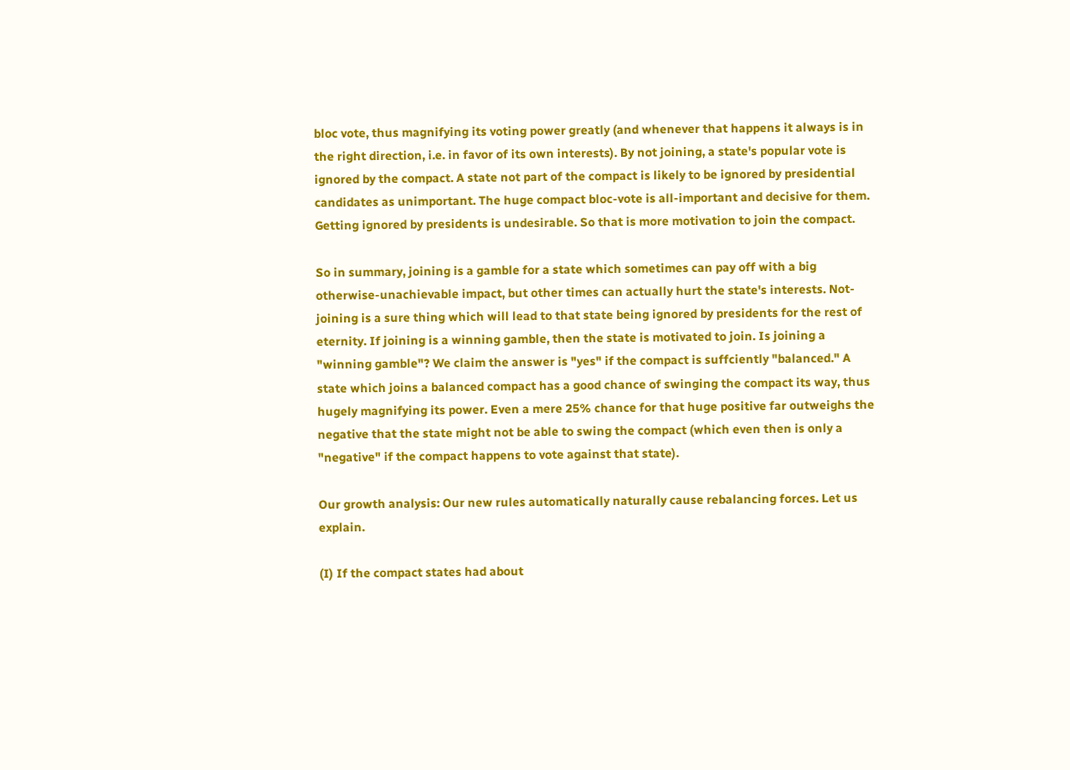bloc vote, thus magnifying its voting power greatly (and whenever that happens it always is in the right direction, i.e. in favor of its own interests). By not joining, a state's popular vote is ignored by the compact. A state not part of the compact is likely to be ignored by presidential candidates as unimportant. The huge compact bloc-vote is all-important and decisive for them. Getting ignored by presidents is undesirable. So that is more motivation to join the compact.

So in summary, joining is a gamble for a state which sometimes can pay off with a big otherwise-unachievable impact, but other times can actually hurt the state's interests. Not-joining is a sure thing which will lead to that state being ignored by presidents for the rest of eternity. If joining is a winning gamble, then the state is motivated to join. Is joining a "winning gamble"? We claim the answer is "yes" if the compact is suffciently "balanced." A state which joins a balanced compact has a good chance of swinging the compact its way, thus hugely magnifying its power. Even a mere 25% chance for that huge positive far outweighs the negative that the state might not be able to swing the compact (which even then is only a "negative" if the compact happens to vote against that state).

Our growth analysis: Our new rules automatically naturally cause rebalancing forces. Let us explain.

(I) If the compact states had about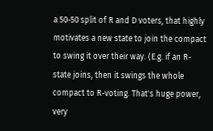a 50-50 split of R and D voters, that highly motivates a new state to join the compact to swing it over their way. (E.g. if an R-state joins, then it swings the whole compact to R-voting. That's huge power, very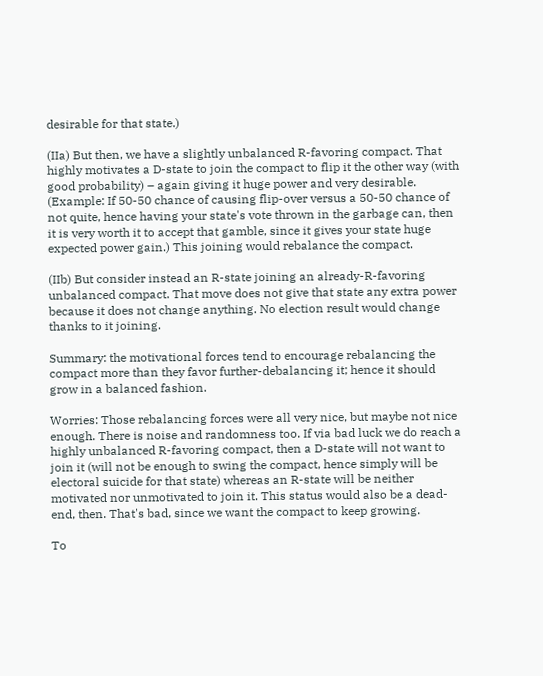desirable for that state.)

(IIa) But then, we have a slightly unbalanced R-favoring compact. That highly motivates a D-state to join the compact to flip it the other way (with good probability) – again giving it huge power and very desirable. (Example: If 50-50 chance of causing flip-over versus a 50-50 chance of not quite, hence having your state's vote thrown in the garbage can, then it is very worth it to accept that gamble, since it gives your state huge expected power gain.) This joining would rebalance the compact.

(IIb) But consider instead an R-state joining an already-R-favoring unbalanced compact. That move does not give that state any extra power because it does not change anything. No election result would change thanks to it joining.

Summary: the motivational forces tend to encourage rebalancing the compact more than they favor further-debalancing it; hence it should grow in a balanced fashion.

Worries: Those rebalancing forces were all very nice, but maybe not nice enough. There is noise and randomness too. If via bad luck we do reach a highly unbalanced R-favoring compact, then a D-state will not want to join it (will not be enough to swing the compact, hence simply will be electoral suicide for that state) whereas an R-state will be neither motivated nor unmotivated to join it. This status would also be a dead-end, then. That's bad, since we want the compact to keep growing.

To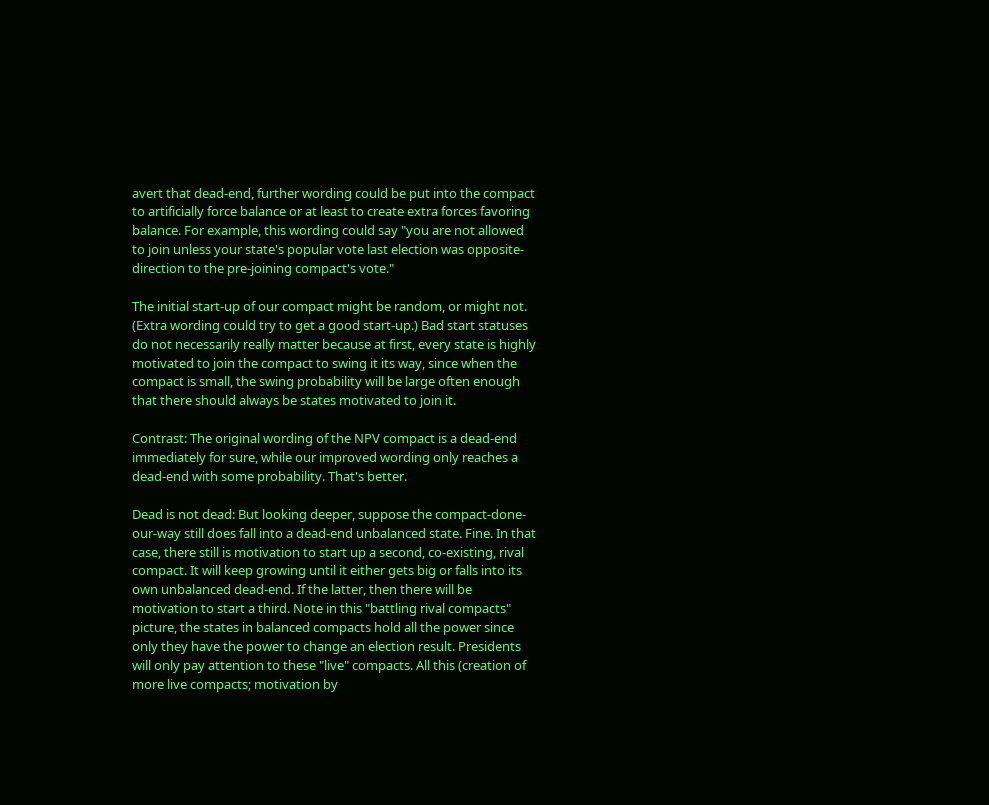avert that dead-end, further wording could be put into the compact to artificially force balance or at least to create extra forces favoring balance. For example, this wording could say "you are not allowed to join unless your state's popular vote last election was opposite-direction to the pre-joining compact's vote."

The initial start-up of our compact might be random, or might not. (Extra wording could try to get a good start-up.) Bad start statuses do not necessarily really matter because at first, every state is highly motivated to join the compact to swing it its way, since when the compact is small, the swing probability will be large often enough that there should always be states motivated to join it.

Contrast: The original wording of the NPV compact is a dead-end immediately for sure, while our improved wording only reaches a dead-end with some probability. That's better.

Dead is not dead: But looking deeper, suppose the compact-done-our-way still does fall into a dead-end unbalanced state. Fine. In that case, there still is motivation to start up a second, co-existing, rival compact. It will keep growing until it either gets big or falls into its own unbalanced dead-end. If the latter, then there will be motivation to start a third. Note in this "battling rival compacts" picture, the states in balanced compacts hold all the power since only they have the power to change an election result. Presidents will only pay attention to these "live" compacts. All this (creation of more live compacts; motivation by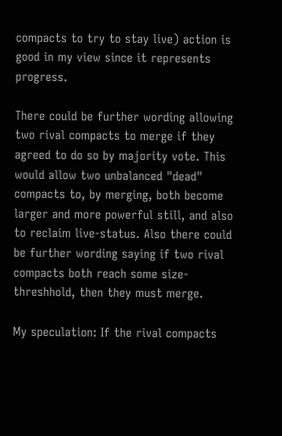compacts to try to stay live) action is good in my view since it represents progress.

There could be further wording allowing two rival compacts to merge if they agreed to do so by majority vote. This would allow two unbalanced "dead" compacts to, by merging, both become larger and more powerful still, and also to reclaim live-status. Also there could be further wording saying if two rival compacts both reach some size-threshhold, then they must merge.

My speculation: If the rival compacts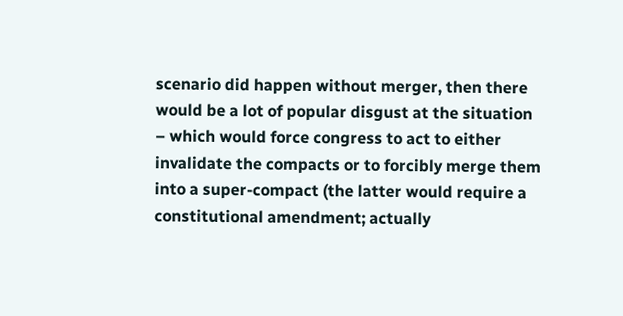scenario did happen without merger, then there would be a lot of popular disgust at the situation – which would force congress to act to either invalidate the compacts or to forcibly merge them into a super-compact (the latter would require a constitutional amendment; actually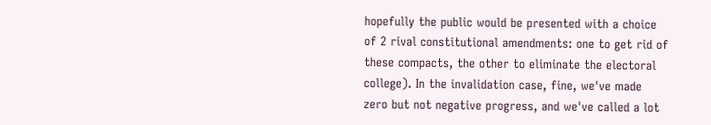hopefully the public would be presented with a choice of 2 rival constitutional amendments: one to get rid of these compacts, the other to eliminate the electoral college). In the invalidation case, fine, we've made zero but not negative progress, and we've called a lot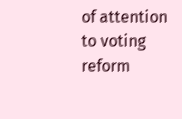of attention to voting reform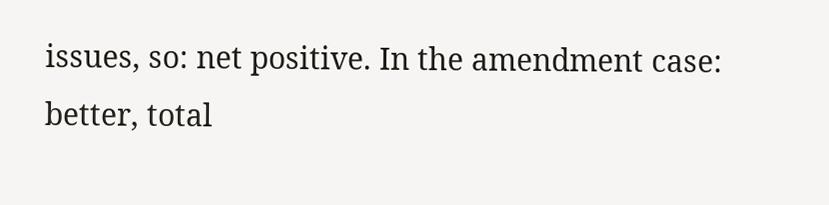issues, so: net positive. In the amendment case: better, total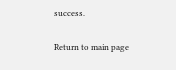success.

Return to main page